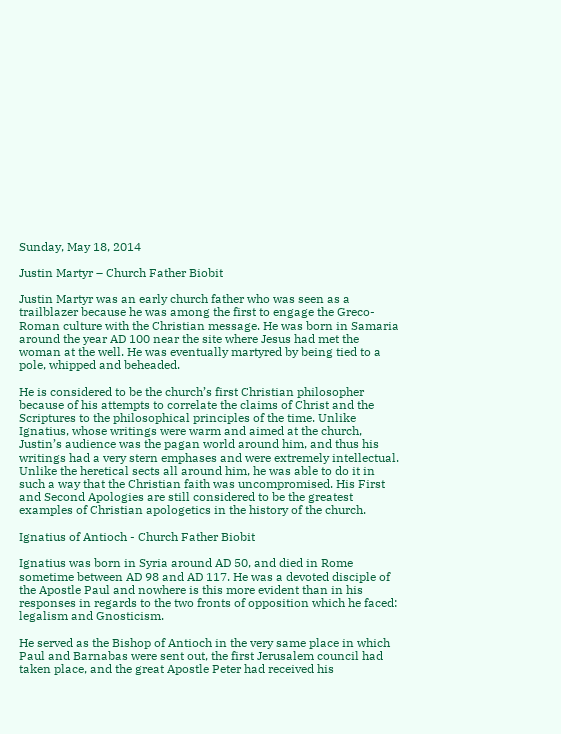Sunday, May 18, 2014

Justin Martyr – Church Father Biobit

Justin Martyr was an early church father who was seen as a trailblazer because he was among the first to engage the Greco-Roman culture with the Christian message. He was born in Samaria around the year AD 100 near the site where Jesus had met the woman at the well. He was eventually martyred by being tied to a pole, whipped and beheaded.

He is considered to be the church’s first Christian philosopher because of his attempts to correlate the claims of Christ and the Scriptures to the philosophical principles of the time. Unlike Ignatius, whose writings were warm and aimed at the church, Justin’s audience was the pagan world around him, and thus his writings had a very stern emphases and were extremely intellectual. Unlike the heretical sects all around him, he was able to do it in such a way that the Christian faith was uncompromised. His First and Second Apologies are still considered to be the greatest examples of Christian apologetics in the history of the church.

Ignatius of Antioch - Church Father Biobit

Ignatius was born in Syria around AD 50, and died in Rome sometime between AD 98 and AD 117. He was a devoted disciple of the Apostle Paul and nowhere is this more evident than in his responses in regards to the two fronts of opposition which he faced: legalism and Gnosticism.

He served as the Bishop of Antioch in the very same place in which Paul and Barnabas were sent out, the first Jerusalem council had taken place, and the great Apostle Peter had received his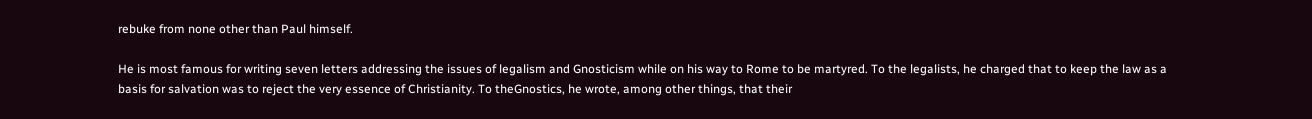rebuke from none other than Paul himself.

He is most famous for writing seven letters addressing the issues of legalism and Gnosticism while on his way to Rome to be martyred. To the legalists, he charged that to keep the law as a basis for salvation was to reject the very essence of Christianity. To theGnostics, he wrote, among other things, that their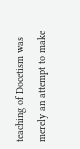teaching of Docetism was merely an attempt to make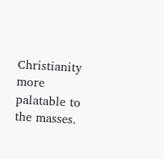Christianity more palatable to the masses.